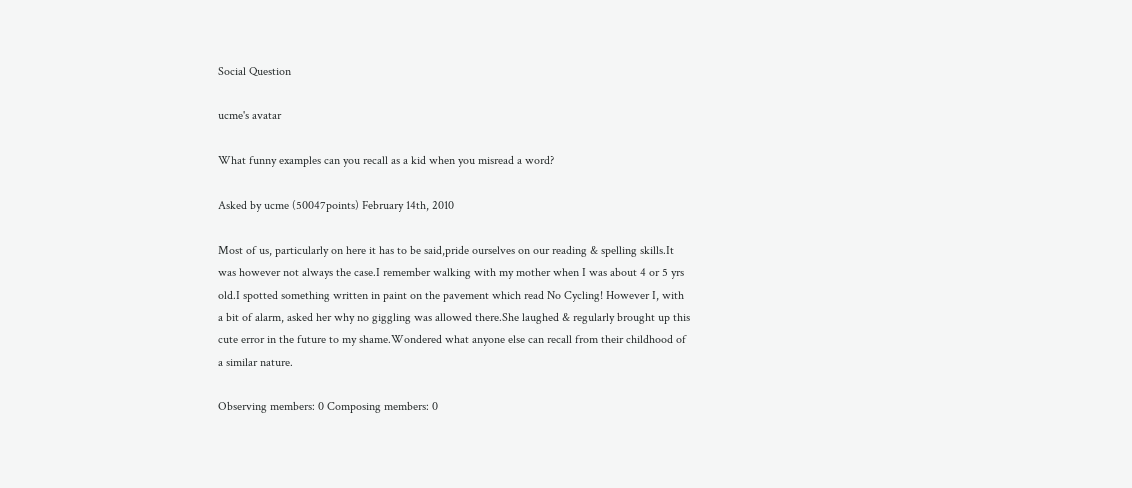Social Question

ucme's avatar

What funny examples can you recall as a kid when you misread a word?

Asked by ucme (50047points) February 14th, 2010

Most of us, particularly on here it has to be said,pride ourselves on our reading & spelling skills.It was however not always the case.I remember walking with my mother when I was about 4 or 5 yrs old.I spotted something written in paint on the pavement which read No Cycling! However I, with a bit of alarm, asked her why no giggling was allowed there.She laughed & regularly brought up this cute error in the future to my shame.Wondered what anyone else can recall from their childhood of a similar nature.

Observing members: 0 Composing members: 0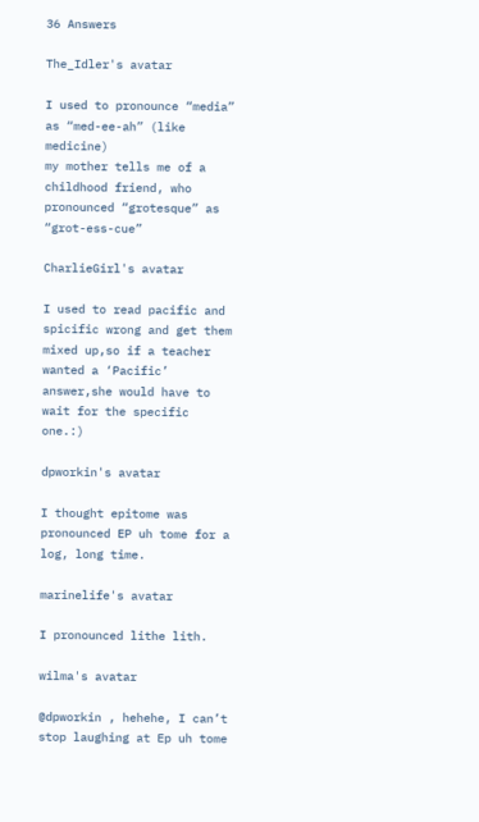36 Answers

The_Idler's avatar

I used to pronounce “media” as “med-ee-ah” (like medicine)
my mother tells me of a childhood friend, who pronounced “grotesque” as “grot-ess-cue”

CharlieGirl's avatar

I used to read pacific and spicific wrong and get them mixed up,so if a teacher wanted a ‘Pacific’ answer,she would have to wait for the specific one.:)

dpworkin's avatar

I thought epitome was pronounced EP uh tome for a log, long time.

marinelife's avatar

I pronounced lithe lith.

wilma's avatar

@dpworkin , hehehe, I can’t stop laughing at Ep uh tome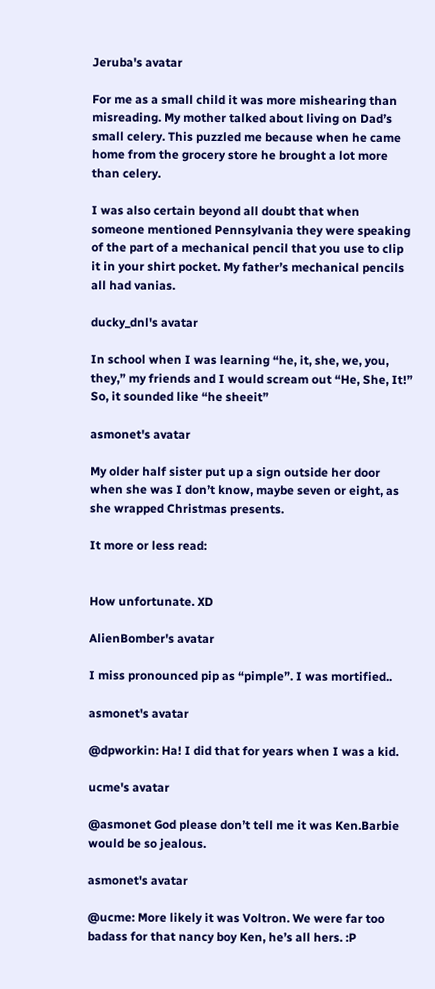Jeruba's avatar

For me as a small child it was more mishearing than misreading. My mother talked about living on Dad’s small celery. This puzzled me because when he came home from the grocery store he brought a lot more than celery.

I was also certain beyond all doubt that when someone mentioned Pennsylvania they were speaking of the part of a mechanical pencil that you use to clip it in your shirt pocket. My father’s mechanical pencils all had vanias.

ducky_dnl's avatar

In school when I was learning “he, it, she, we, you, they,” my friends and I would scream out “He, She, It!” So, it sounded like “he sheeit”

asmonet's avatar

My older half sister put up a sign outside her door when she was I don’t know, maybe seven or eight, as she wrapped Christmas presents.

It more or less read:


How unfortunate. XD

AlienBomber's avatar

I miss pronounced pip as “pimple”. I was mortified..

asmonet's avatar

@dpworkin: Ha! I did that for years when I was a kid.

ucme's avatar

@asmonet God please don’t tell me it was Ken.Barbie would be so jealous.

asmonet's avatar

@ucme: More likely it was Voltron. We were far too badass for that nancy boy Ken, he’s all hers. :P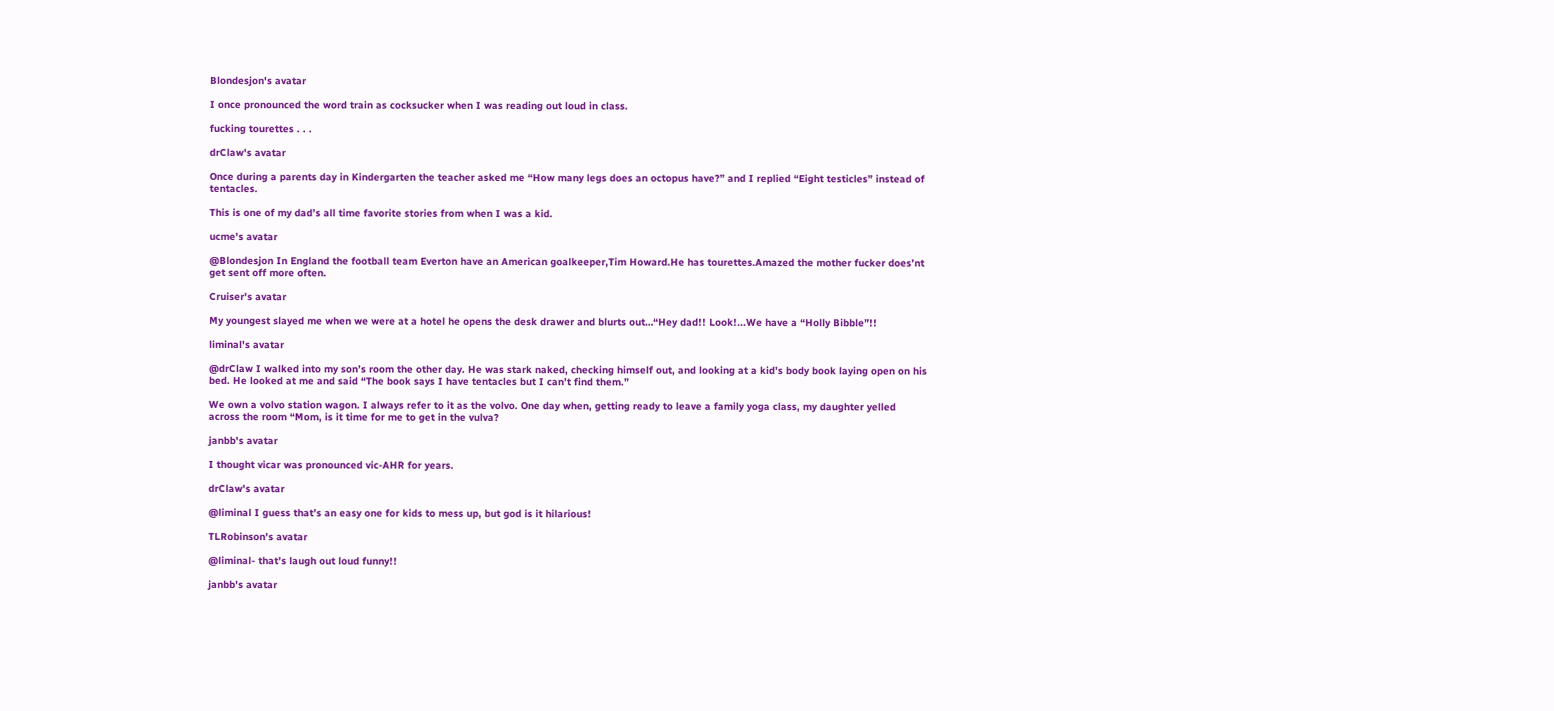Blondesjon's avatar

I once pronounced the word train as cocksucker when I was reading out loud in class.

fucking tourettes . . .

drClaw's avatar

Once during a parents day in Kindergarten the teacher asked me “How many legs does an octopus have?” and I replied “Eight testicles” instead of tentacles.

This is one of my dad’s all time favorite stories from when I was a kid.

ucme's avatar

@Blondesjon In England the football team Everton have an American goalkeeper,Tim Howard.He has tourettes.Amazed the mother fucker does’nt get sent off more often.

Cruiser's avatar

My youngest slayed me when we were at a hotel he opens the desk drawer and blurts out…“Hey dad!! Look!...We have a “Holly Bibble”!!

liminal's avatar

@drClaw I walked into my son’s room the other day. He was stark naked, checking himself out, and looking at a kid’s body book laying open on his bed. He looked at me and said “The book says I have tentacles but I can’t find them.”

We own a volvo station wagon. I always refer to it as the volvo. One day when, getting ready to leave a family yoga class, my daughter yelled across the room “Mom, is it time for me to get in the vulva?

janbb's avatar

I thought vicar was pronounced vic-AHR for years.

drClaw's avatar

@liminal I guess that’s an easy one for kids to mess up, but god is it hilarious!

TLRobinson's avatar

@liminal- that’s laugh out loud funny!!

janbb's avatar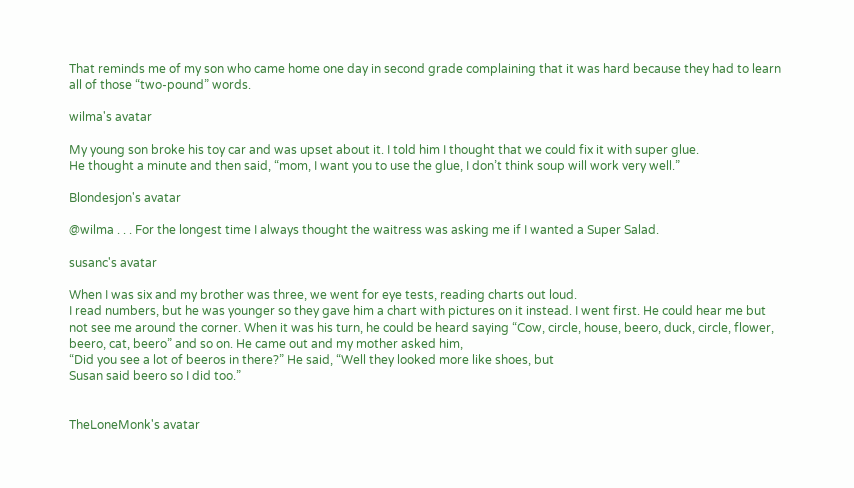That reminds me of my son who came home one day in second grade complaining that it was hard because they had to learn all of those “two-pound” words.

wilma's avatar

My young son broke his toy car and was upset about it. I told him I thought that we could fix it with super glue.
He thought a minute and then said, “mom, I want you to use the glue, I don’t think soup will work very well.”

Blondesjon's avatar

@wilma . . . For the longest time I always thought the waitress was asking me if I wanted a Super Salad.

susanc's avatar

When I was six and my brother was three, we went for eye tests, reading charts out loud.
I read numbers, but he was younger so they gave him a chart with pictures on it instead. I went first. He could hear me but not see me around the corner. When it was his turn, he could be heard saying “Cow, circle, house, beero, duck, circle, flower, beero, cat, beero” and so on. He came out and my mother asked him,
“Did you see a lot of beeros in there?” He said, “Well they looked more like shoes, but
Susan said beero so I did too.”


TheLoneMonk's avatar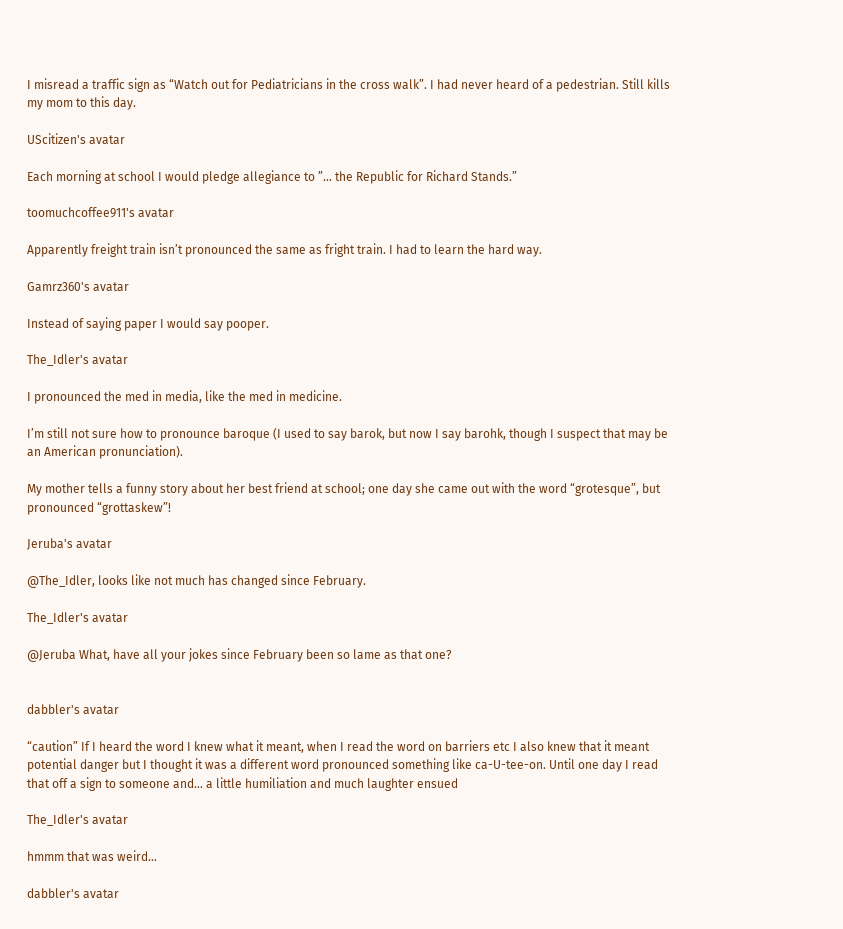I misread a traffic sign as “Watch out for Pediatricians in the cross walk”. I had never heard of a pedestrian. Still kills my mom to this day.

UScitizen's avatar

Each morning at school I would pledge allegiance to ”... the Republic for Richard Stands.”

toomuchcoffee911's avatar

Apparently freight train isn’t pronounced the same as fright train. I had to learn the hard way.

Gamrz360's avatar

Instead of saying paper I would say pooper.

The_Idler's avatar

I pronounced the med in media, like the med in medicine.

I’m still not sure how to pronounce baroque (I used to say barok, but now I say barohk, though I suspect that may be an American pronunciation).

My mother tells a funny story about her best friend at school; one day she came out with the word “grotesque”, but pronounced “grottaskew”!

Jeruba's avatar

@The_Idler, looks like not much has changed since February.

The_Idler's avatar

@Jeruba What, have all your jokes since February been so lame as that one?


dabbler's avatar

“caution” If I heard the word I knew what it meant, when I read the word on barriers etc I also knew that it meant potential danger but I thought it was a different word pronounced something like ca-U-tee-on. Until one day I read that off a sign to someone and… a little humiliation and much laughter ensued

The_Idler's avatar

hmmm that was weird…

dabbler's avatar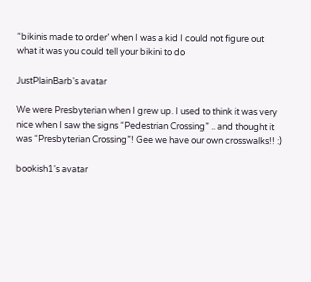“bikinis made to order’ when I was a kid I could not figure out what it was you could tell your bikini to do

JustPlainBarb's avatar

We were Presbyterian when I grew up. I used to think it was very nice when I saw the signs “Pedestrian Crossing” .. and thought it was “Presbyterian Crossing”! Gee we have our own crosswalks!! :)

bookish1's avatar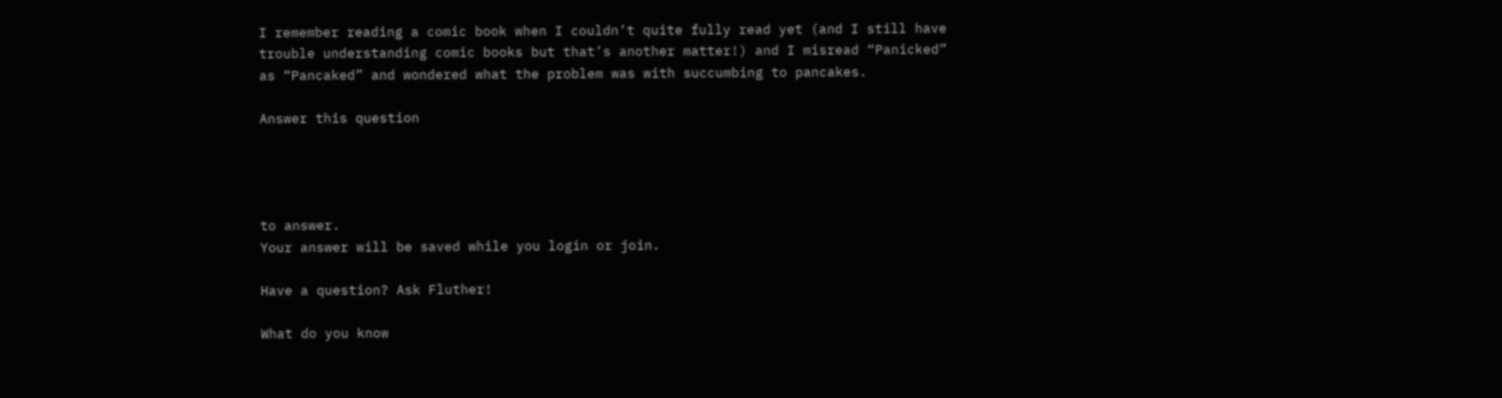I remember reading a comic book when I couldn’t quite fully read yet (and I still have trouble understanding comic books but that’s another matter!) and I misread “Panicked” as “Pancaked” and wondered what the problem was with succumbing to pancakes.

Answer this question




to answer.
Your answer will be saved while you login or join.

Have a question? Ask Fluther!

What do you know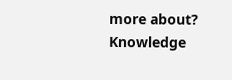more about?
Knowledge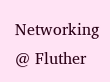Networking @ Fluther